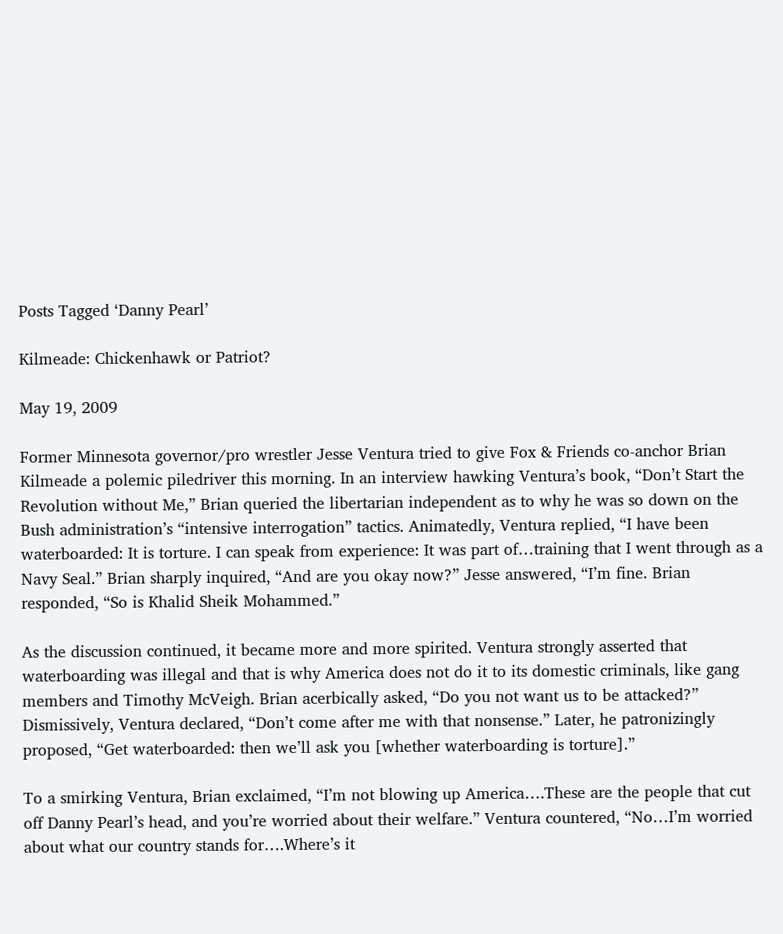Posts Tagged ‘Danny Pearl’

Kilmeade: Chickenhawk or Patriot?

May 19, 2009

Former Minnesota governor/pro wrestler Jesse Ventura tried to give Fox & Friends co-anchor Brian Kilmeade a polemic piledriver this morning. In an interview hawking Ventura’s book, “Don’t Start the Revolution without Me,” Brian queried the libertarian independent as to why he was so down on the Bush administration’s “intensive interrogation” tactics. Animatedly, Ventura replied, “I have been waterboarded: It is torture. I can speak from experience: It was part of…training that I went through as a Navy Seal.” Brian sharply inquired, “And are you okay now?” Jesse answered, “I’m fine. Brian responded, “So is Khalid Sheik Mohammed.”

As the discussion continued, it became more and more spirited. Ventura strongly asserted that waterboarding was illegal and that is why America does not do it to its domestic criminals, like gang members and Timothy McVeigh. Brian acerbically asked, “Do you not want us to be attacked?” Dismissively, Ventura declared, “Don’t come after me with that nonsense.” Later, he patronizingly proposed, “Get waterboarded: then we’ll ask you [whether waterboarding is torture].”

To a smirking Ventura, Brian exclaimed, “I’m not blowing up America….These are the people that cut off Danny Pearl’s head, and you’re worried about their welfare.” Ventura countered, “No…I’m worried about what our country stands for….Where’s it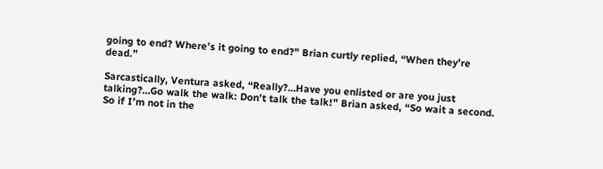going to end? Where’s it going to end?” Brian curtly replied, “When they’re dead.”

Sarcastically, Ventura asked, “Really?…Have you enlisted or are you just talking?…Go walk the walk: Don’t talk the talk!” Brian asked, “So wait a second. So if I’m not in the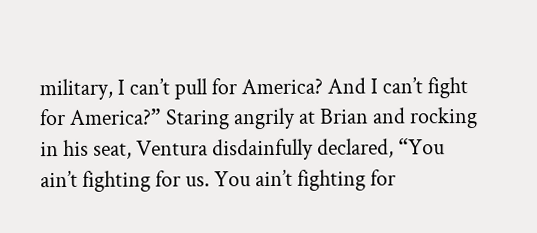military, I can’t pull for America? And I can’t fight for America?” Staring angrily at Brian and rocking in his seat, Ventura disdainfully declared, “You ain’t fighting for us. You ain’t fighting for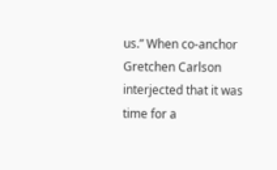us.” When co-anchor Gretchen Carlson interjected that it was time for a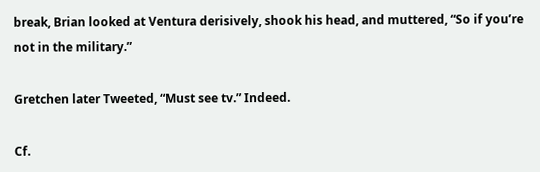break, Brian looked at Ventura derisively, shook his head, and muttered, “So if you’re not in the military.”

Gretchen later Tweeted, “Must see tv.” Indeed.

Cf.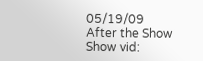05/19/09 After the Show Show vid: